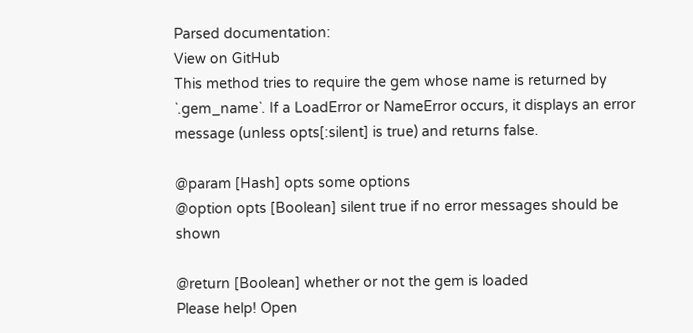Parsed documentation:
View on GitHub
This method tries to require the gem whose name is returned by
`.gem_name`. If a LoadError or NameError occurs, it displays an error
message (unless opts[:silent] is true) and returns false.

@param [Hash] opts some options
@option opts [Boolean] silent true if no error messages should be shown

@return [Boolean] whether or not the gem is loaded
Please help! Open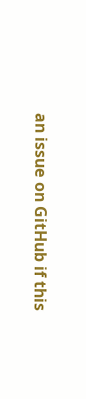an issue on GitHub if this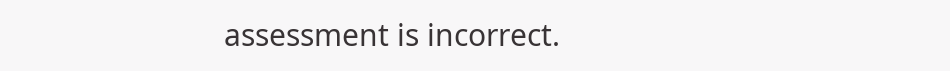assessment is incorrect.